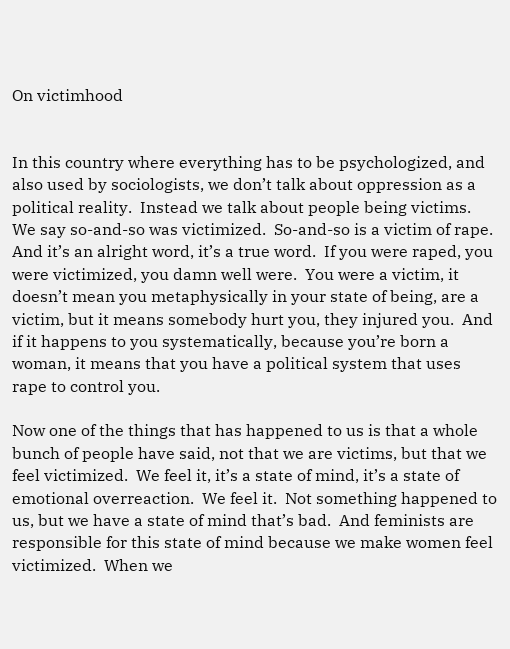On victimhood


In this country where everything has to be psychologized, and also used by sociologists, we don’t talk about oppression as a political reality.  Instead we talk about people being victims.  We say so-and-so was victimized.  So-and-so is a victim of rape.  And it’s an alright word, it’s a true word.  If you were raped, you were victimized, you damn well were.  You were a victim, it doesn’t mean you metaphysically in your state of being, are a victim, but it means somebody hurt you, they injured you.  And if it happens to you systematically, because you’re born a woman, it means that you have a political system that uses rape to control you.

Now one of the things that has happened to us is that a whole bunch of people have said, not that we are victims, but that we feel victimized.  We feel it, it’s a state of mind, it’s a state of emotional overreaction.  We feel it.  Not something happened to us, but we have a state of mind that’s bad.  And feminists are responsible for this state of mind because we make women feel victimized.  When we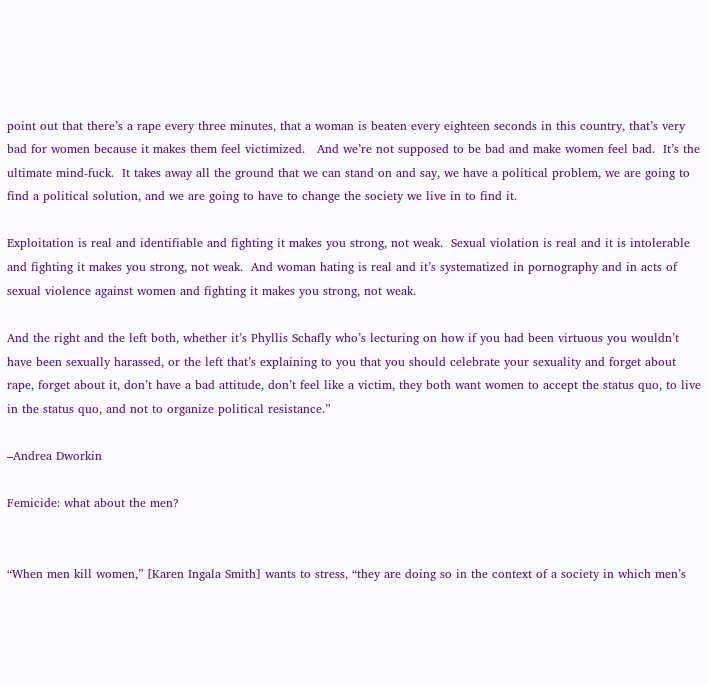point out that there’s a rape every three minutes, that a woman is beaten every eighteen seconds in this country, that’s very bad for women because it makes them feel victimized.   And we’re not supposed to be bad and make women feel bad.  It’s the ultimate mind-fuck.  It takes away all the ground that we can stand on and say, we have a political problem, we are going to find a political solution, and we are going to have to change the society we live in to find it.

Exploitation is real and identifiable and fighting it makes you strong, not weak.  Sexual violation is real and it is intolerable and fighting it makes you strong, not weak.  And woman hating is real and it’s systematized in pornography and in acts of sexual violence against women and fighting it makes you strong, not weak.

And the right and the left both, whether it’s Phyllis Schafly who’s lecturing on how if you had been virtuous you wouldn’t have been sexually harassed, or the left that’s explaining to you that you should celebrate your sexuality and forget about rape, forget about it, don’t have a bad attitude, don’t feel like a victim, they both want women to accept the status quo, to live in the status quo, and not to organize political resistance.”

–Andrea Dworkin

Femicide: what about the men?


“When men kill women,” [Karen Ingala Smith] wants to stress, “they are doing so in the context of a society in which men’s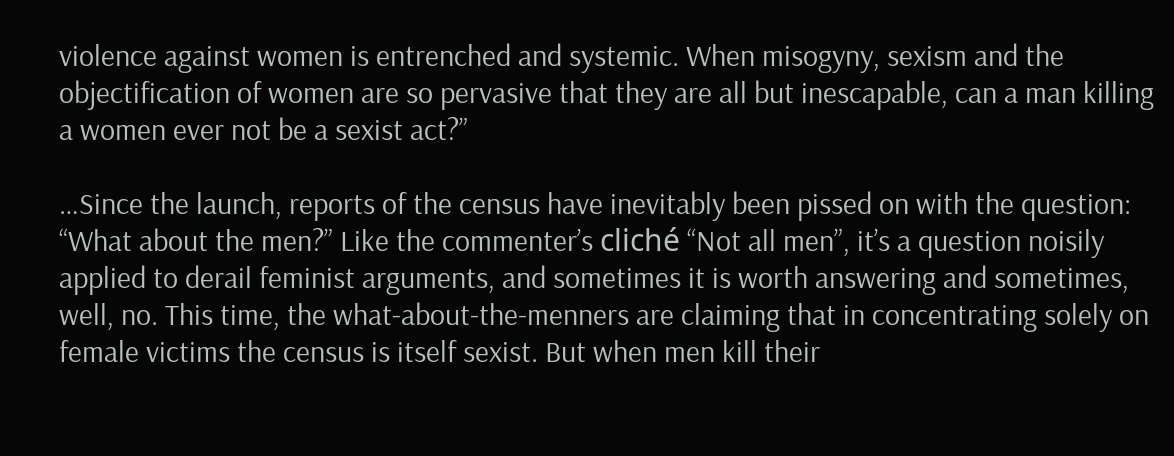violence against women is entrenched and systemic. When misogyny, sexism and the objectification of women are so pervasive that they are all but inescapable, can a man killing a women ever not be a sexist act?”

…Since the launch, reports of the census have inevitably been pissed on with the question: “What about the men?” Like the commenter’s cliché “Not all men”, it’s a question noisily applied to derail feminist arguments, and sometimes it is worth answering and sometimes, well, no. This time, the what-about-the-menners are claiming that in concentrating solely on female victims the census is itself sexist. But when men kill their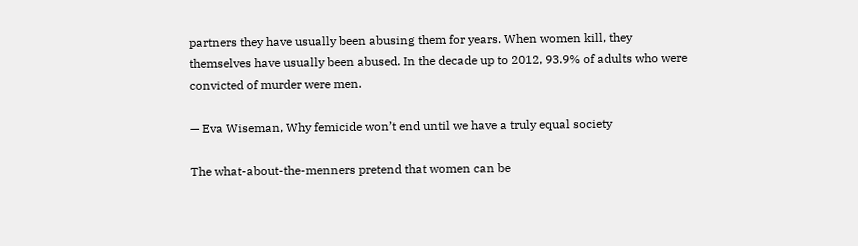partners they have usually been abusing them for years. When women kill, they themselves have usually been abused. In the decade up to 2012, 93.9% of adults who were convicted of murder were men.

— Eva Wiseman, Why femicide won’t end until we have a truly equal society

The what-about-the-menners pretend that women can be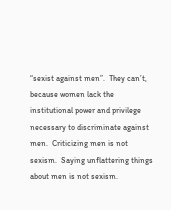“sexist against men”.  They can’t, because women lack the institutional power and privilege necessary to discriminate against men.  Criticizing men is not sexism.  Saying unflattering things about men is not sexism.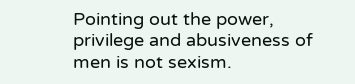Pointing out the power, privilege and abusiveness of men is not sexism.